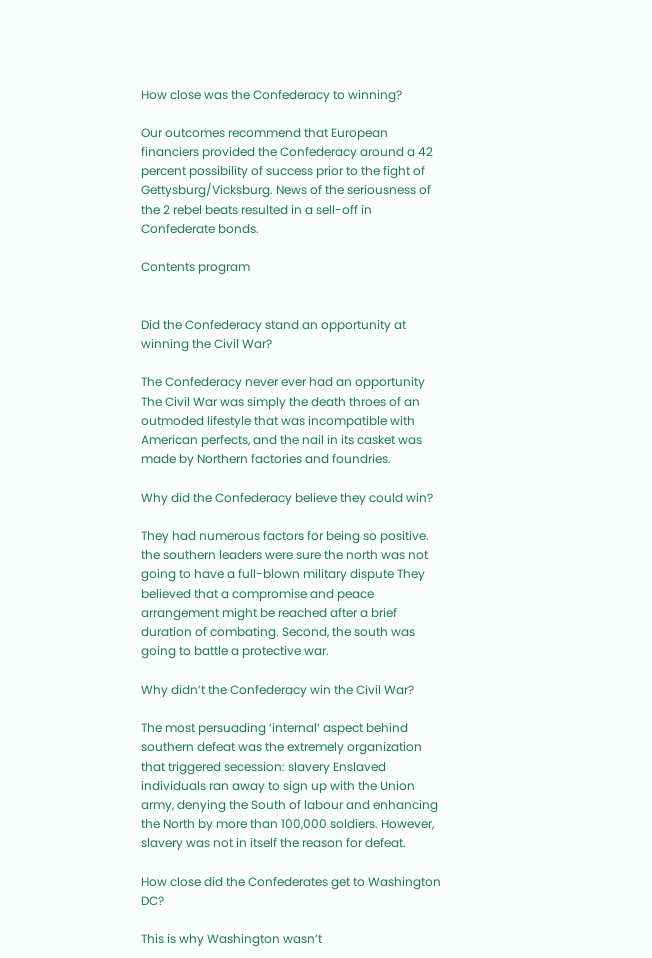How close was the Confederacy to winning?

Our outcomes recommend that European financiers provided the Confederacy around a 42 percent possibility of success prior to the fight of Gettysburg/Vicksburg. News of the seriousness of the 2 rebel beats resulted in a sell-off in Confederate bonds.

Contents program


Did the Confederacy stand an opportunity at winning the Civil War?

The Confederacy never ever had an opportunity The Civil War was simply the death throes of an outmoded lifestyle that was incompatible with American perfects, and the nail in its casket was made by Northern factories and foundries.

Why did the Confederacy believe they could win?

They had numerous factors for being so positive. the southern leaders were sure the north was not going to have a full-blown military dispute They believed that a compromise and peace arrangement might be reached after a brief duration of combating. Second, the south was going to battle a protective war.

Why didn’t the Confederacy win the Civil War?

The most persuading ‘internal’ aspect behind southern defeat was the extremely organization that triggered secession: slavery Enslaved individuals ran away to sign up with the Union army, denying the South of labour and enhancing the North by more than 100,000 soldiers. However, slavery was not in itself the reason for defeat.

How close did the Confederates get to Washington DC?

This is why Washington wasn’t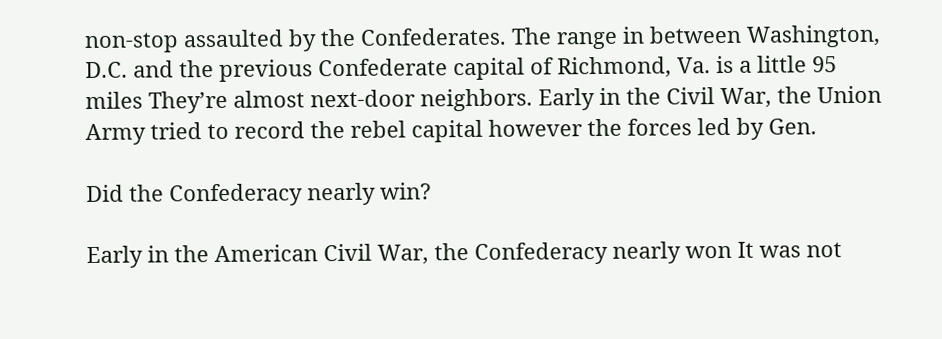non-stop assaulted by the Confederates. The range in between Washington, D.C. and the previous Confederate capital of Richmond, Va. is a little 95 miles They’re almost next-door neighbors. Early in the Civil War, the Union Army tried to record the rebel capital however the forces led by Gen.

Did the Confederacy nearly win?

Early in the American Civil War, the Confederacy nearly won It was not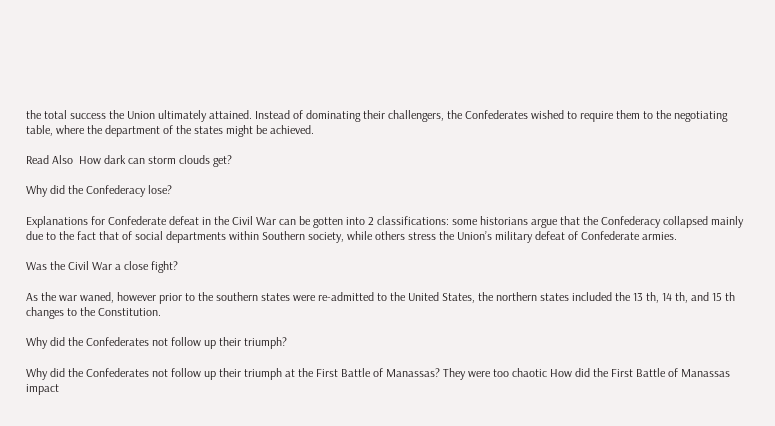the total success the Union ultimately attained. Instead of dominating their challengers, the Confederates wished to require them to the negotiating table, where the department of the states might be achieved.

Read Also  How dark can storm clouds get?

Why did the Confederacy lose?

Explanations for Confederate defeat in the Civil War can be gotten into 2 classifications: some historians argue that the Confederacy collapsed mainly due to the fact that of social departments within Southern society, while others stress the Union’s military defeat of Confederate armies.

Was the Civil War a close fight?

As the war waned, however prior to the southern states were re-admitted to the United States, the northern states included the 13 th, 14 th, and 15 th changes to the Constitution.

Why did the Confederates not follow up their triumph?

Why did the Confederates not follow up their triumph at the First Battle of Manassas? They were too chaotic How did the First Battle of Manassas impact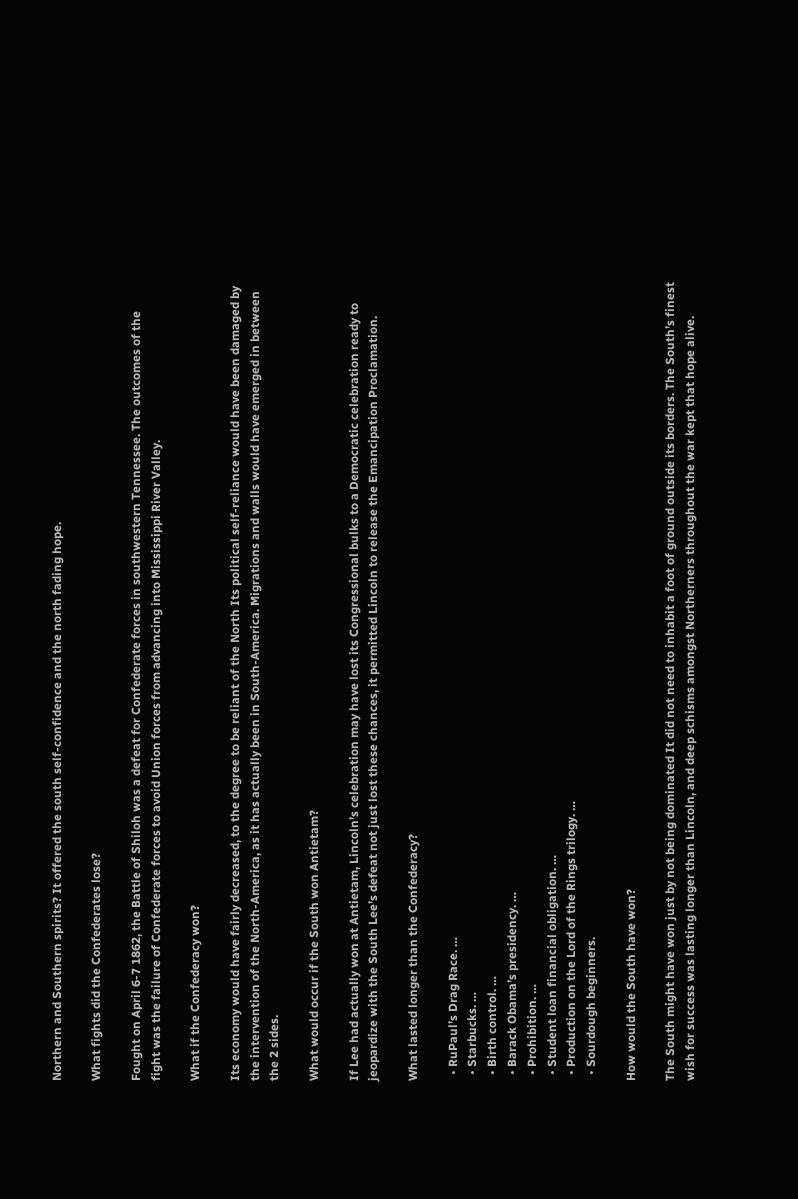Northern and Southern spirits? It offered the south self-confidence and the north fading hope.

What fights did the Confederates lose?

Fought on April 6-7 1862, the Battle of Shiloh was a defeat for Confederate forces in southwestern Tennessee. The outcomes of the fight was the failure of Confederate forces to avoid Union forces from advancing into Mississippi River Valley.

What if the Confederacy won?

Its economy would have fairly decreased, to the degree to be reliant of the North Its political self-reliance would have been damaged by the intervention of the North-America, as it has actually been in South-America. Migrations and walls would have emerged in between the 2 sides.

What would occur if the South won Antietam?

If Lee had actually won at Antietam, Lincoln’s celebration may have lost its Congressional bulks to a Democratic celebration ready to jeopardize with the South Lee’s defeat not just lost these chances, it permitted Lincoln to release the Emancipation Proclamation.

What lasted longer than the Confederacy?

  • RuPaul’s Drag Race. …
  • Starbucks. …
  • Birth control. …
  • Barack Obama’s presidency. …
  • Prohibition. …
  • Student loan financial obligation. …
  • Production on the Lord of the Rings trilogy. …
  • Sourdough beginners.

How would the South have won?

The South might have won just by not being dominated It did not need to inhabit a foot of ground outside its borders. The South’s finest wish for success was lasting longer than Lincoln, and deep schisms amongst Northerners throughout the war kept that hope alive.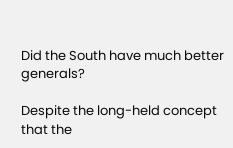Did the South have much better generals?

Despite the long-held concept that the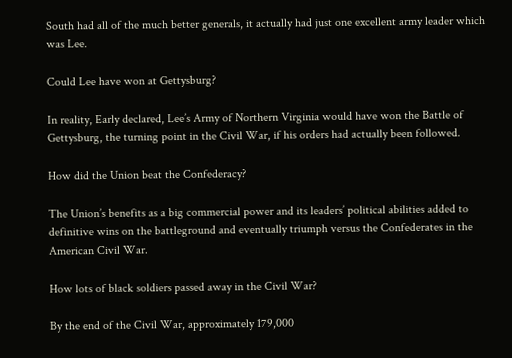South had all of the much better generals, it actually had just one excellent army leader which was Lee.

Could Lee have won at Gettysburg?

In reality, Early declared, Lee’s Army of Northern Virginia would have won the Battle of Gettysburg, the turning point in the Civil War, if his orders had actually been followed.

How did the Union beat the Confederacy?

The Union’s benefits as a big commercial power and its leaders’ political abilities added to definitive wins on the battleground and eventually triumph versus the Confederates in the American Civil War.

How lots of black soldiers passed away in the Civil War?

By the end of the Civil War, approximately 179,000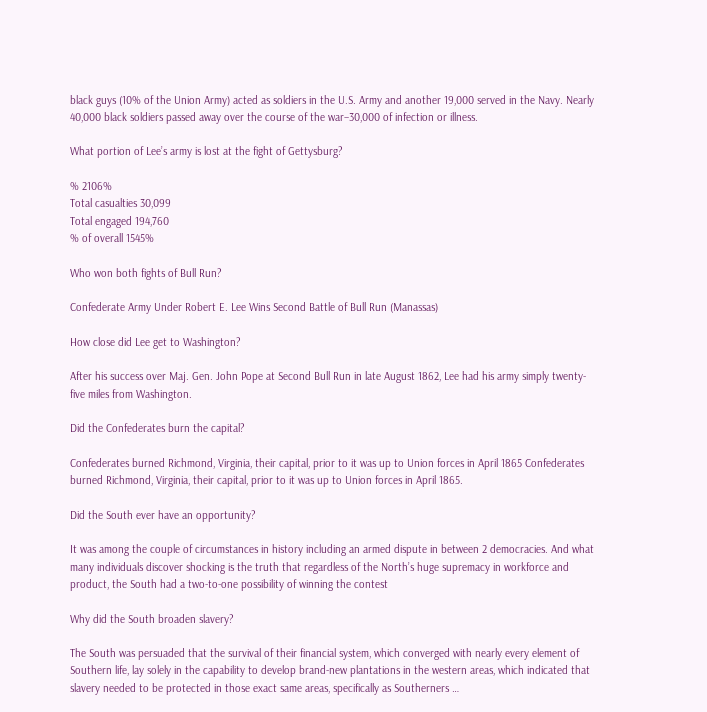black guys (10% of the Union Army) acted as soldiers in the U.S. Army and another 19,000 served in the Navy. Nearly 40,000 black soldiers passed away over the course of the war–30,000 of infection or illness.

What portion of Lee’s army is lost at the fight of Gettysburg?

% 2106%
Total casualties 30,099
Total engaged 194,760
% of overall 1545%

Who won both fights of Bull Run?

Confederate Army Under Robert E. Lee Wins Second Battle of Bull Run (Manassas)

How close did Lee get to Washington?

After his success over Maj. Gen. John Pope at Second Bull Run in late August 1862, Lee had his army simply twenty-five miles from Washington.

Did the Confederates burn the capital?

Confederates burned Richmond, Virginia, their capital, prior to it was up to Union forces in April 1865 Confederates burned Richmond, Virginia, their capital, prior to it was up to Union forces in April 1865.

Did the South ever have an opportunity?

It was among the couple of circumstances in history including an armed dispute in between 2 democracies. And what many individuals discover shocking is the truth that regardless of the North’s huge supremacy in workforce and product, the South had a two-to-one possibility of winning the contest

Why did the South broaden slavery?

The South was persuaded that the survival of their financial system, which converged with nearly every element of Southern life, lay solely in the capability to develop brand-new plantations in the western areas, which indicated that slavery needed to be protected in those exact same areas, specifically as Southerners …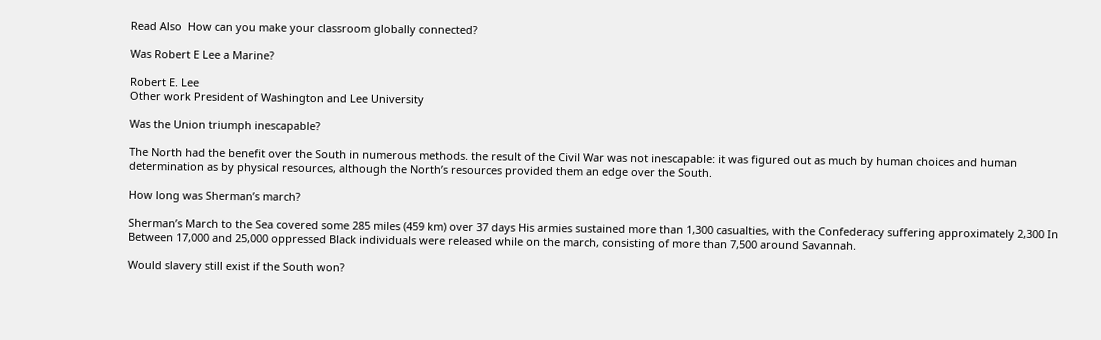Read Also  How can you make your classroom globally connected?

Was Robert E Lee a Marine?

Robert E. Lee
Other work President of Washington and Lee University

Was the Union triumph inescapable?

The North had the benefit over the South in numerous methods. the result of the Civil War was not inescapable: it was figured out as much by human choices and human determination as by physical resources, although the North’s resources provided them an edge over the South.

How long was Sherman’s march?

Sherman’s March to the Sea covered some 285 miles (459 km) over 37 days His armies sustained more than 1,300 casualties, with the Confederacy suffering approximately 2,300 In Between 17,000 and 25,000 oppressed Black individuals were released while on the march, consisting of more than 7,500 around Savannah.

Would slavery still exist if the South won?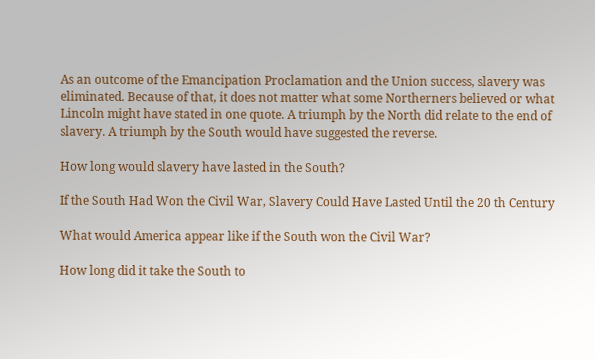As an outcome of the Emancipation Proclamation and the Union success, slavery was eliminated. Because of that, it does not matter what some Northerners believed or what Lincoln might have stated in one quote. A triumph by the North did relate to the end of slavery. A triumph by the South would have suggested the reverse.

How long would slavery have lasted in the South?

If the South Had Won the Civil War, Slavery Could Have Lasted Until the 20 th Century

What would America appear like if the South won the Civil War?

How long did it take the South to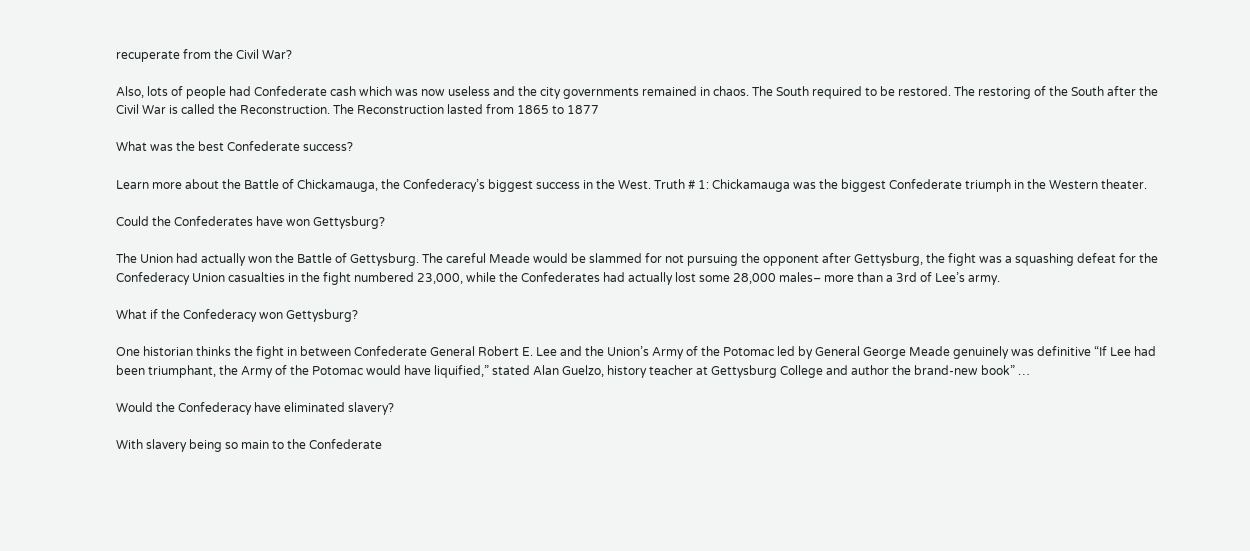recuperate from the Civil War?

Also, lots of people had Confederate cash which was now useless and the city governments remained in chaos. The South required to be restored. The restoring of the South after the Civil War is called the Reconstruction. The Reconstruction lasted from 1865 to 1877

What was the best Confederate success?

Learn more about the Battle of Chickamauga, the Confederacy’s biggest success in the West. Truth # 1: Chickamauga was the biggest Confederate triumph in the Western theater.

Could the Confederates have won Gettysburg?

The Union had actually won the Battle of Gettysburg. The careful Meade would be slammed for not pursuing the opponent after Gettysburg, the fight was a squashing defeat for the Confederacy Union casualties in the fight numbered 23,000, while the Confederates had actually lost some 28,000 males– more than a 3rd of Lee’s army.

What if the Confederacy won Gettysburg?

One historian thinks the fight in between Confederate General Robert E. Lee and the Union’s Army of the Potomac led by General George Meade genuinely was definitive “If Lee had been triumphant, the Army of the Potomac would have liquified,” stated Alan Guelzo, history teacher at Gettysburg College and author the brand-new book” …

Would the Confederacy have eliminated slavery?

With slavery being so main to the Confederate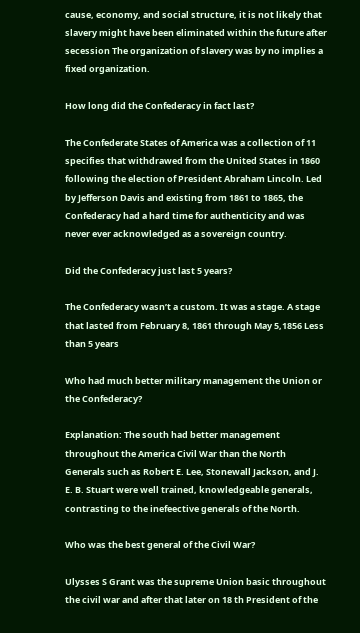cause, economy, and social structure, it is not likely that slavery might have been eliminated within the future after secession The organization of slavery was by no implies a fixed organization.

How long did the Confederacy in fact last?

The Confederate States of America was a collection of 11 specifies that withdrawed from the United States in 1860 following the election of President Abraham Lincoln. Led by Jefferson Davis and existing from 1861 to 1865, the Confederacy had a hard time for authenticity and was never ever acknowledged as a sovereign country.

Did the Confederacy just last 5 years?

The Confederacy wasn’t a custom. It was a stage. A stage that lasted from February 8, 1861 through May 5,1856 Less than 5 years

Who had much better military management the Union or the Confederacy?

Explanation: The south had better management throughout the America Civil War than the North Generals such as Robert E. Lee, Stonewall Jackson, and J. E. B. Stuart were well trained, knowledgeable generals, contrasting to the inefeective generals of the North.

Who was the best general of the Civil War?

Ulysses S Grant was the supreme Union basic throughout the civil war and after that later on 18 th President of the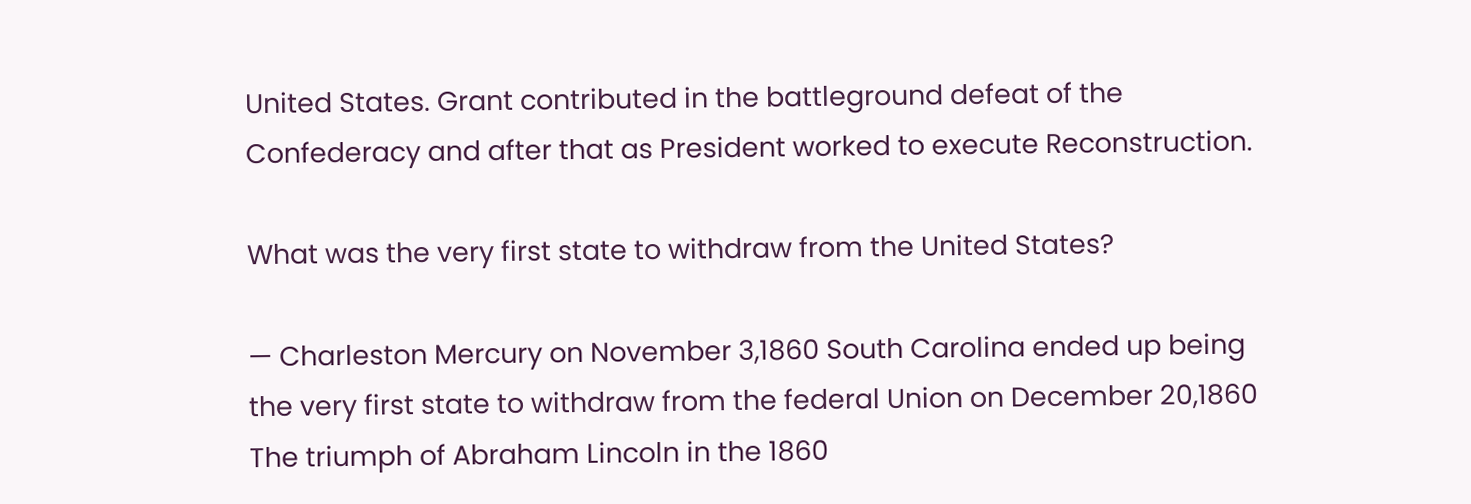United States. Grant contributed in the battleground defeat of the Confederacy and after that as President worked to execute Reconstruction.

What was the very first state to withdraw from the United States?

— Charleston Mercury on November 3,1860 South Carolina ended up being the very first state to withdraw from the federal Union on December 20,1860 The triumph of Abraham Lincoln in the 1860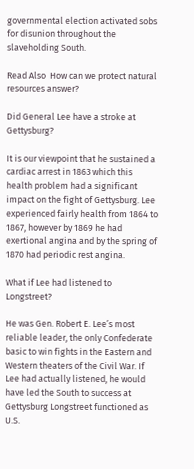governmental election activated sobs for disunion throughout the slaveholding South.

Read Also  How can we protect natural resources answer?

Did General Lee have a stroke at Gettysburg?

It is our viewpoint that he sustained a cardiac arrest in 1863 which this health problem had a significant impact on the fight of Gettysburg. Lee experienced fairly health from 1864 to 1867, however by 1869 he had exertional angina and by the spring of 1870 had periodic rest angina.

What if Lee had listened to Longstreet?

He was Gen. Robert E. Lee’s most reliable leader, the only Confederate basic to win fights in the Eastern and Western theaters of the Civil War. If Lee had actually listened, he would have led the South to success at Gettysburg Longstreet functioned as U.S.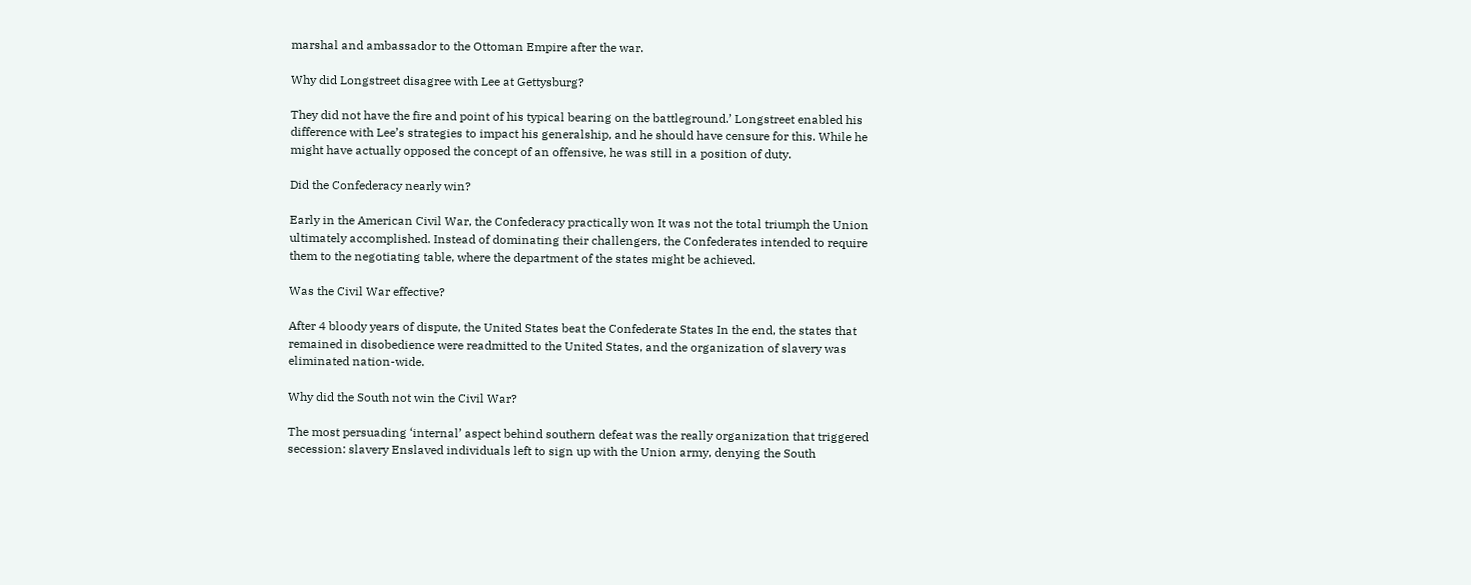marshal and ambassador to the Ottoman Empire after the war.

Why did Longstreet disagree with Lee at Gettysburg?

They did not have the fire and point of his typical bearing on the battleground.’ Longstreet enabled his difference with Lee’s strategies to impact his generalship, and he should have censure for this. While he might have actually opposed the concept of an offensive, he was still in a position of duty.

Did the Confederacy nearly win?

Early in the American Civil War, the Confederacy practically won It was not the total triumph the Union ultimately accomplished. Instead of dominating their challengers, the Confederates intended to require them to the negotiating table, where the department of the states might be achieved.

Was the Civil War effective?

After 4 bloody years of dispute, the United States beat the Confederate States In the end, the states that remained in disobedience were readmitted to the United States, and the organization of slavery was eliminated nation-wide.

Why did the South not win the Civil War?

The most persuading ‘internal’ aspect behind southern defeat was the really organization that triggered secession: slavery Enslaved individuals left to sign up with the Union army, denying the South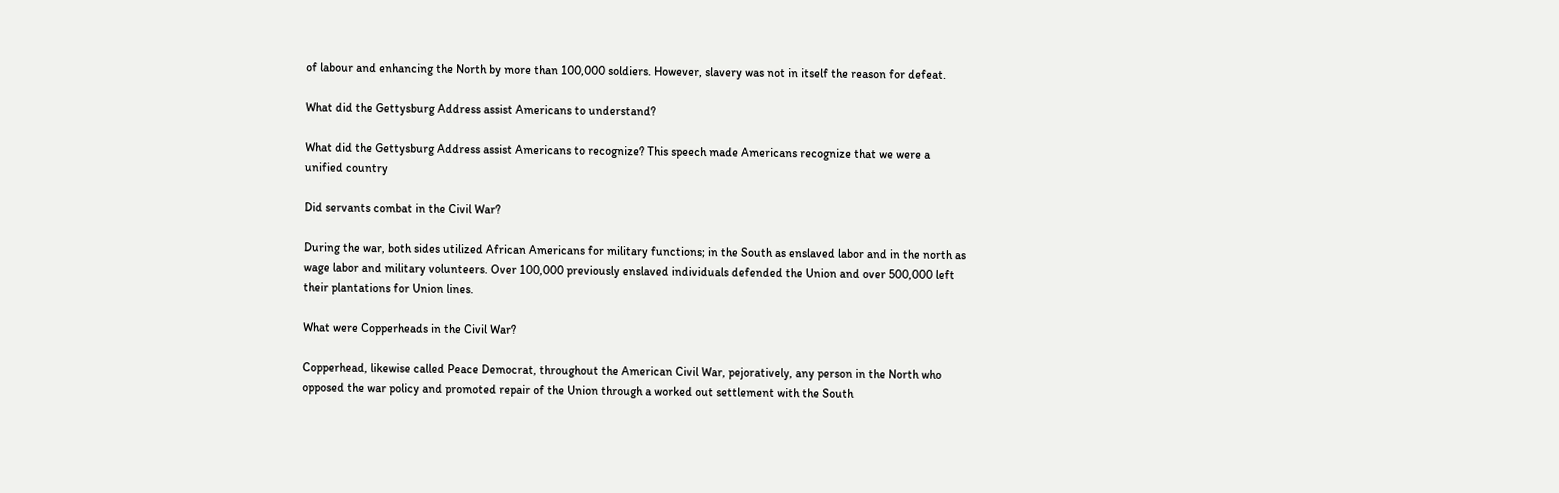of labour and enhancing the North by more than 100,000 soldiers. However, slavery was not in itself the reason for defeat.

What did the Gettysburg Address assist Americans to understand?

What did the Gettysburg Address assist Americans to recognize? This speech made Americans recognize that we were a unified country

Did servants combat in the Civil War?

During the war, both sides utilized African Americans for military functions; in the South as enslaved labor and in the north as wage labor and military volunteers. Over 100,000 previously enslaved individuals defended the Union and over 500,000 left their plantations for Union lines.

What were Copperheads in the Civil War?

Copperhead, likewise called Peace Democrat, throughout the American Civil War, pejoratively, any person in the North who opposed the war policy and promoted repair of the Union through a worked out settlement with the South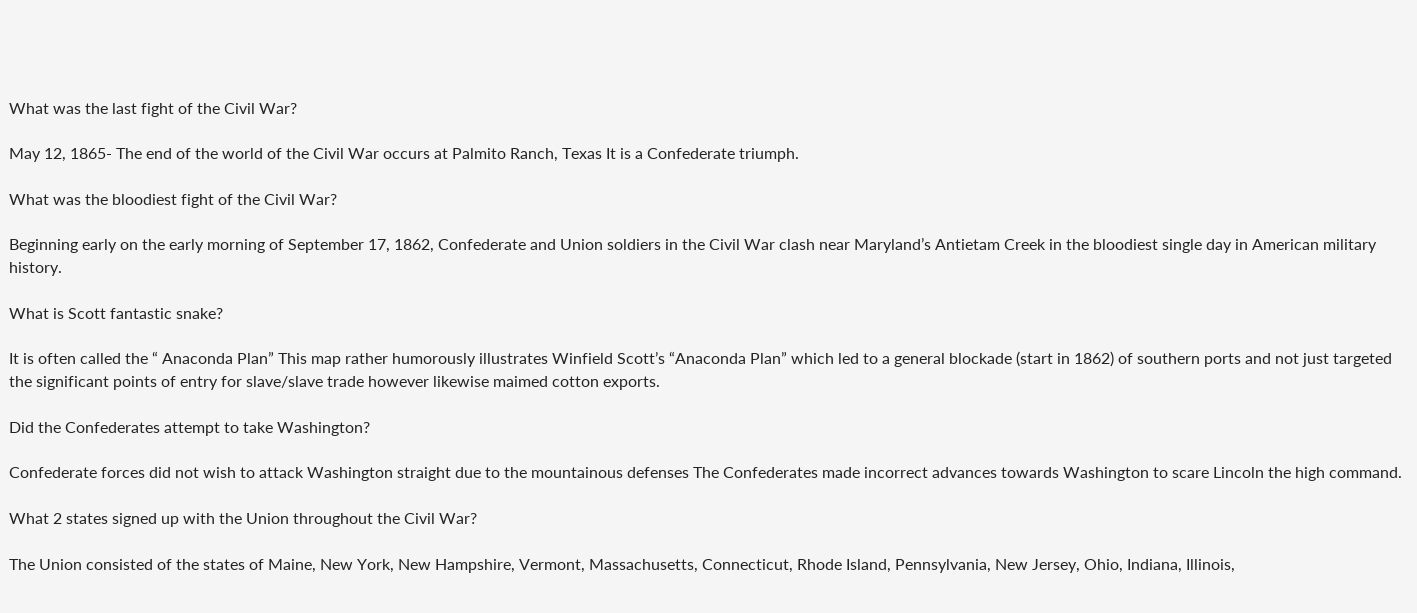What was the last fight of the Civil War?

May 12, 1865- The end of the world of the Civil War occurs at Palmito Ranch, Texas It is a Confederate triumph.

What was the bloodiest fight of the Civil War?

Beginning early on the early morning of September 17, 1862, Confederate and Union soldiers in the Civil War clash near Maryland’s Antietam Creek in the bloodiest single day in American military history.

What is Scott fantastic snake?

It is often called the “ Anaconda Plan” This map rather humorously illustrates Winfield Scott’s “Anaconda Plan” which led to a general blockade (start in 1862) of southern ports and not just targeted the significant points of entry for slave/slave trade however likewise maimed cotton exports.

Did the Confederates attempt to take Washington?

Confederate forces did not wish to attack Washington straight due to the mountainous defenses The Confederates made incorrect advances towards Washington to scare Lincoln the high command.

What 2 states signed up with the Union throughout the Civil War?

The Union consisted of the states of Maine, New York, New Hampshire, Vermont, Massachusetts, Connecticut, Rhode Island, Pennsylvania, New Jersey, Ohio, Indiana, Illinois,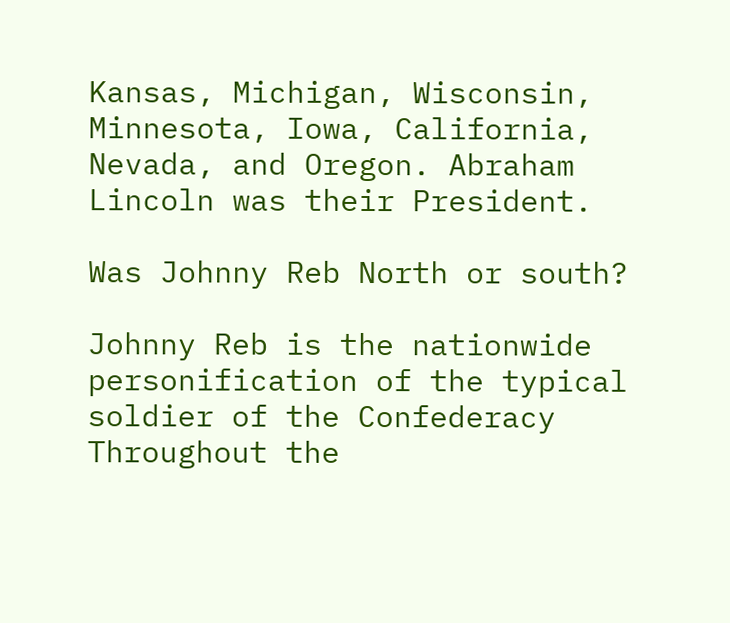Kansas, Michigan, Wisconsin, Minnesota, Iowa, California, Nevada, and Oregon. Abraham Lincoln was their President.

Was Johnny Reb North or south?

Johnny Reb is the nationwide personification of the typical soldier of the Confederacy Throughout the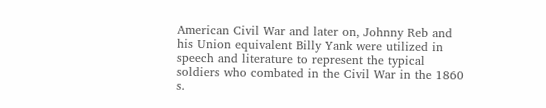American Civil War and later on, Johnny Reb and his Union equivalent Billy Yank were utilized in speech and literature to represent the typical soldiers who combated in the Civil War in the 1860 s.